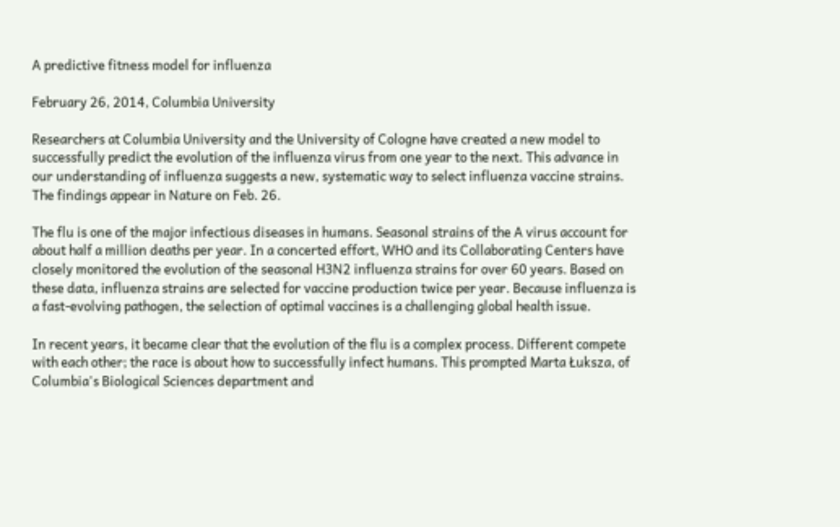A predictive fitness model for influenza

February 26, 2014, Columbia University

Researchers at Columbia University and the University of Cologne have created a new model to successfully predict the evolution of the influenza virus from one year to the next. This advance in our understanding of influenza suggests a new, systematic way to select influenza vaccine strains. The findings appear in Nature on Feb. 26.

The flu is one of the major infectious diseases in humans. Seasonal strains of the A virus account for about half a million deaths per year. In a concerted effort, WHO and its Collaborating Centers have closely monitored the evolution of the seasonal H3N2 influenza strains for over 60 years. Based on these data, influenza strains are selected for vaccine production twice per year. Because influenza is a fast-evolving pathogen, the selection of optimal vaccines is a challenging global health issue.

In recent years, it became clear that the evolution of the flu is a complex process. Different compete with each other; the race is about how to successfully infect humans. This prompted Marta Łuksza, of Columbia's Biological Sciences department and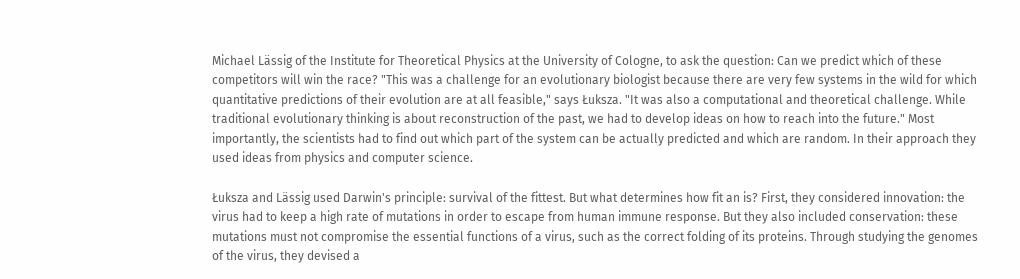Michael Lässig of the Institute for Theoretical Physics at the University of Cologne, to ask the question: Can we predict which of these competitors will win the race? "This was a challenge for an evolutionary biologist because there are very few systems in the wild for which quantitative predictions of their evolution are at all feasible," says Łuksza. "It was also a computational and theoretical challenge. While traditional evolutionary thinking is about reconstruction of the past, we had to develop ideas on how to reach into the future." Most importantly, the scientists had to find out which part of the system can be actually predicted and which are random. In their approach they used ideas from physics and computer science.

Łuksza and Lässig used Darwin's principle: survival of the fittest. But what determines how fit an is? First, they considered innovation: the virus had to keep a high rate of mutations in order to escape from human immune response. But they also included conservation: these mutations must not compromise the essential functions of a virus, such as the correct folding of its proteins. Through studying the genomes of the virus, they devised a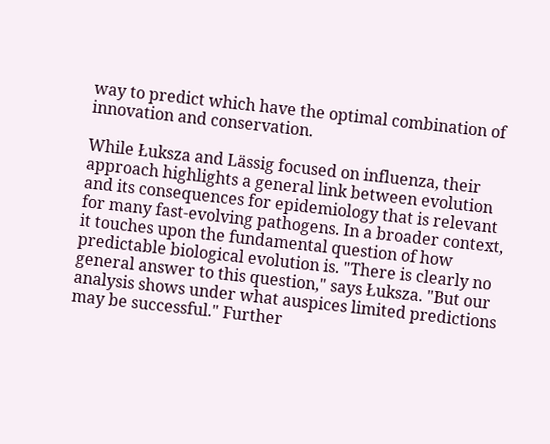way to predict which have the optimal combination of innovation and conservation.

While Łuksza and Lässig focused on influenza, their approach highlights a general link between evolution and its consequences for epidemiology that is relevant for many fast-evolving pathogens. In a broader context, it touches upon the fundamental question of how predictable biological evolution is. "There is clearly no general answer to this question," says Łuksza. "But our analysis shows under what auspices limited predictions may be successful." Further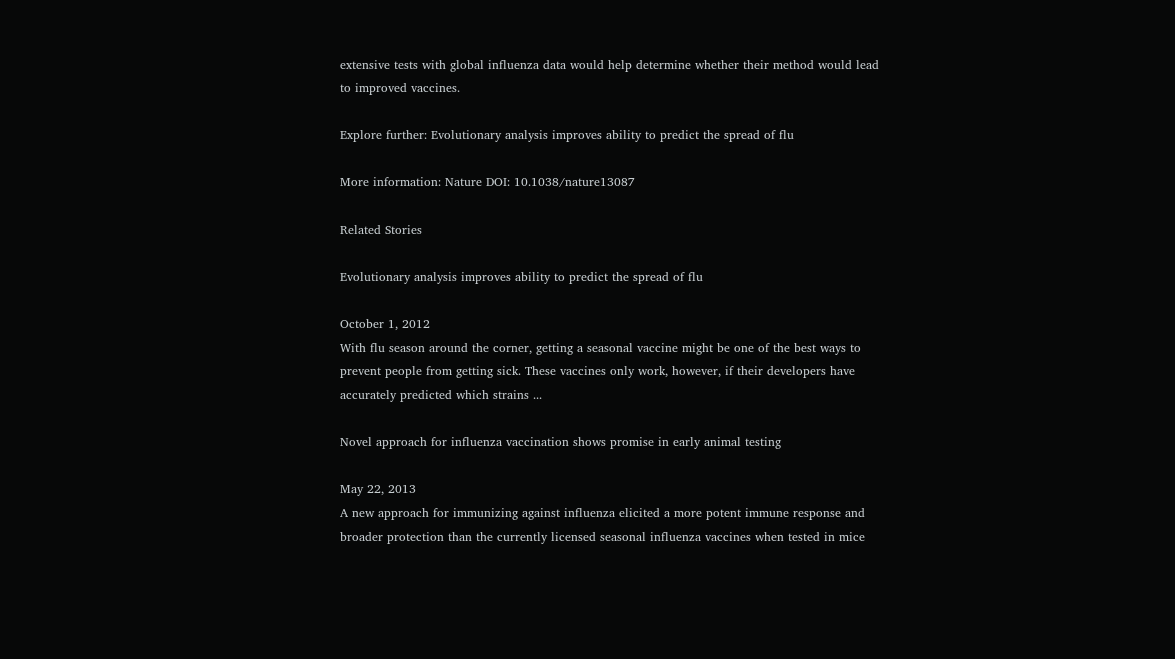extensive tests with global influenza data would help determine whether their method would lead to improved vaccines.

Explore further: Evolutionary analysis improves ability to predict the spread of flu

More information: Nature DOI: 10.1038/nature13087

Related Stories

Evolutionary analysis improves ability to predict the spread of flu

October 1, 2012
With flu season around the corner, getting a seasonal vaccine might be one of the best ways to prevent people from getting sick. These vaccines only work, however, if their developers have accurately predicted which strains ...

Novel approach for influenza vaccination shows promise in early animal testing

May 22, 2013
A new approach for immunizing against influenza elicited a more potent immune response and broader protection than the currently licensed seasonal influenza vaccines when tested in mice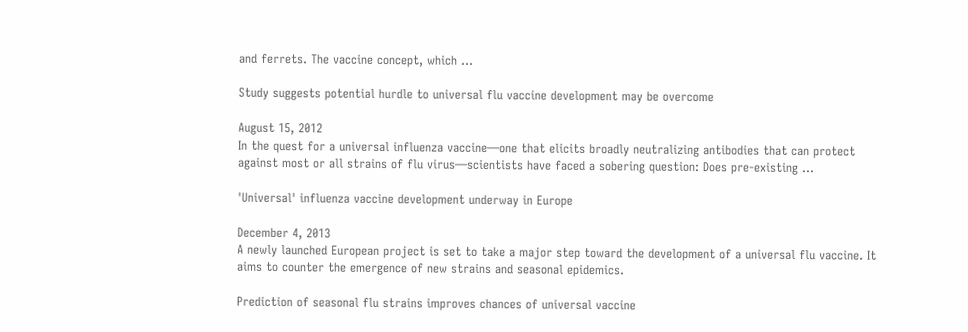and ferrets. The vaccine concept, which ...

Study suggests potential hurdle to universal flu vaccine development may be overcome

August 15, 2012
In the quest for a universal influenza vaccine—one that elicits broadly neutralizing antibodies that can protect against most or all strains of flu virus—scientists have faced a sobering question: Does pre-existing ...

'Universal' influenza vaccine development underway in Europe

December 4, 2013
A newly launched European project is set to take a major step toward the development of a universal flu vaccine. It aims to counter the emergence of new strains and seasonal epidemics.

Prediction of seasonal flu strains improves chances of universal vaccine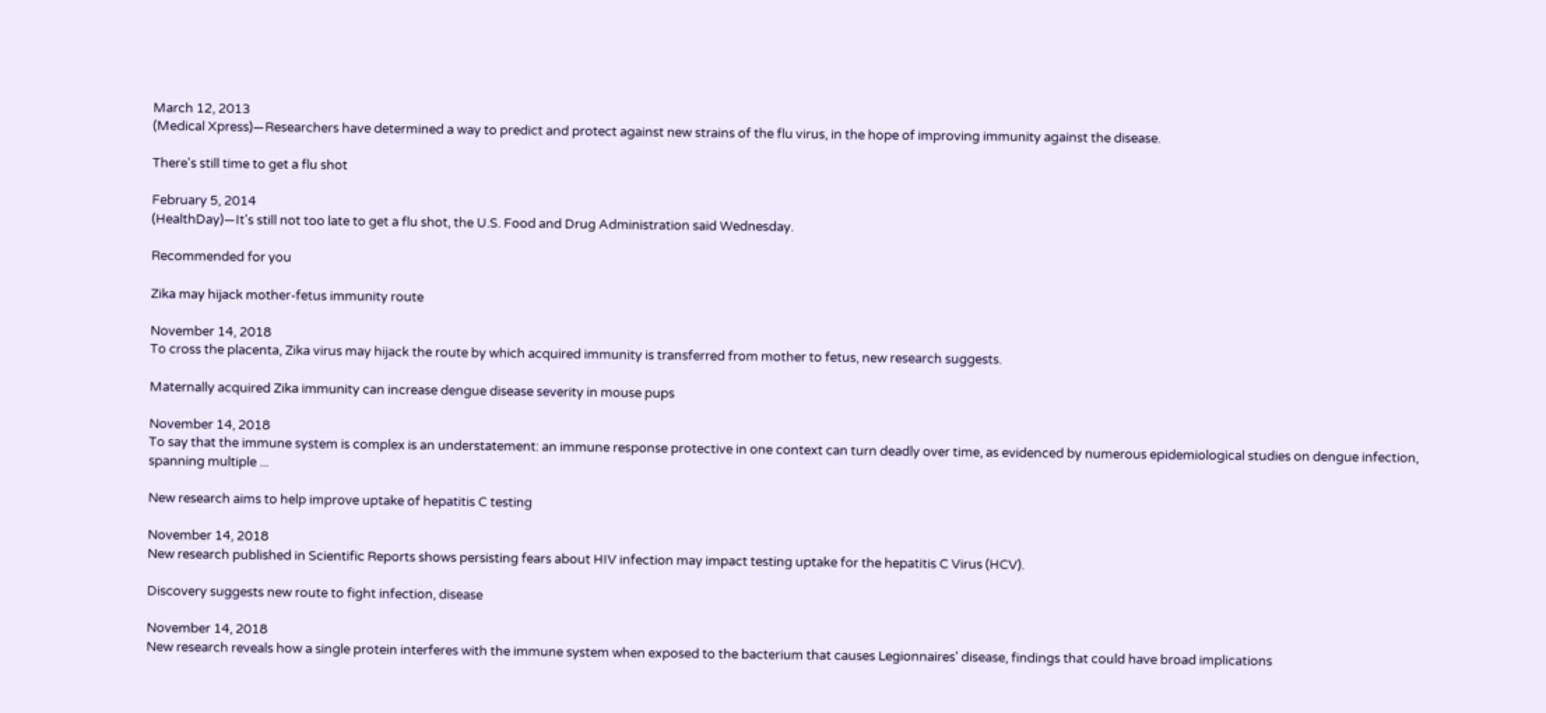March 12, 2013
(Medical Xpress)—Researchers have determined a way to predict and protect against new strains of the flu virus, in the hope of improving immunity against the disease.

There's still time to get a flu shot

February 5, 2014
(HealthDay)—It's still not too late to get a flu shot, the U.S. Food and Drug Administration said Wednesday.

Recommended for you

Zika may hijack mother-fetus immunity route

November 14, 2018
To cross the placenta, Zika virus may hijack the route by which acquired immunity is transferred from mother to fetus, new research suggests.

Maternally acquired Zika immunity can increase dengue disease severity in mouse pups

November 14, 2018
To say that the immune system is complex is an understatement: an immune response protective in one context can turn deadly over time, as evidenced by numerous epidemiological studies on dengue infection, spanning multiple ...

New research aims to help improve uptake of hepatitis C testing

November 14, 2018
New research published in Scientific Reports shows persisting fears about HIV infection may impact testing uptake for the hepatitis C Virus (HCV).

Discovery suggests new route to fight infection, disease

November 14, 2018
New research reveals how a single protein interferes with the immune system when exposed to the bacterium that causes Legionnaires' disease, findings that could have broad implications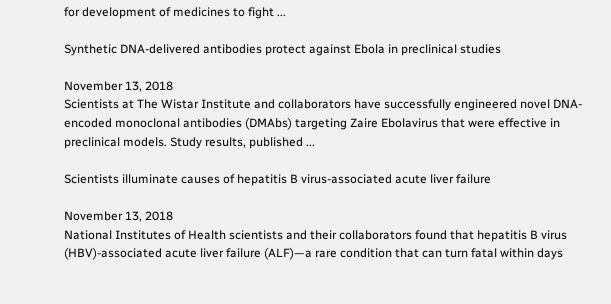for development of medicines to fight ...

Synthetic DNA-delivered antibodies protect against Ebola in preclinical studies

November 13, 2018
Scientists at The Wistar Institute and collaborators have successfully engineered novel DNA-encoded monoclonal antibodies (DMAbs) targeting Zaire Ebolavirus that were effective in preclinical models. Study results, published ...

Scientists illuminate causes of hepatitis B virus-associated acute liver failure

November 13, 2018
National Institutes of Health scientists and their collaborators found that hepatitis B virus (HBV)-associated acute liver failure (ALF)—a rare condition that can turn fatal within days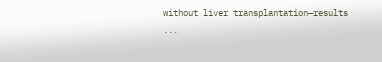without liver transplantation—results ...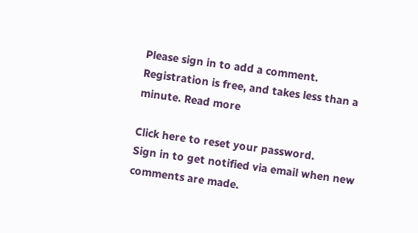Please sign in to add a comment. Registration is free, and takes less than a minute. Read more

Click here to reset your password.
Sign in to get notified via email when new comments are made.